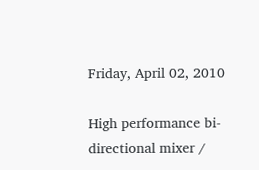Friday, April 02, 2010

High performance bi-directional mixer /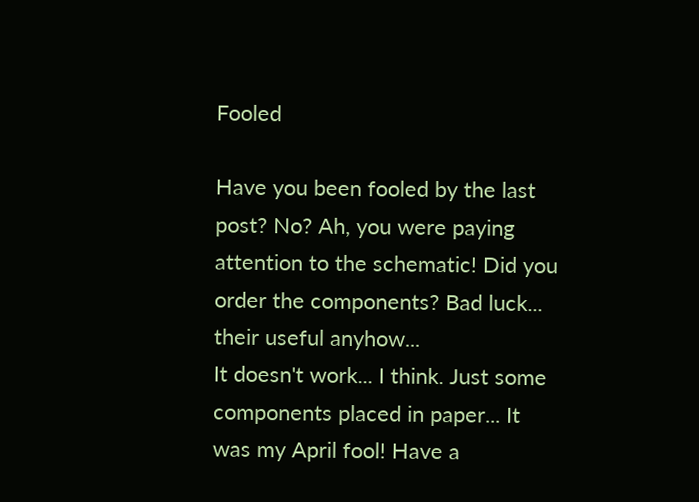Fooled

Have you been fooled by the last post? No? Ah, you were paying attention to the schematic! Did you order the components? Bad luck... their useful anyhow...
It doesn't work... I think. Just some components placed in paper... It was my April fool! Have a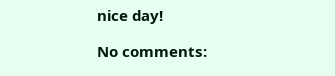nice day!

No comments: